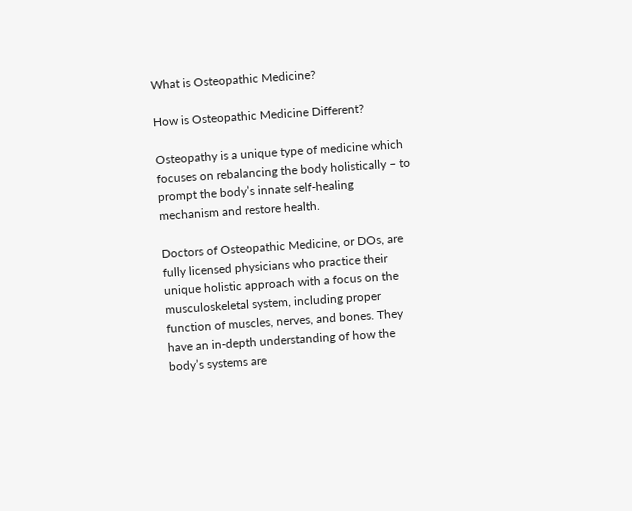What is Osteopathic Medicine?

How is Osteopathic Medicine Different?

Osteopathy is a unique type of medicine which focuses on rebalancing the body holistically – to prompt the body’s innate self-healing mechanism and restore health.

Doctors of Osteopathic Medicine, or DOs, are fully licensed physicians who practice their unique holistic approach with a focus on the musculoskeletal system, including proper function of muscles, nerves, and bones. They have an in-depth understanding of how the body’s systems are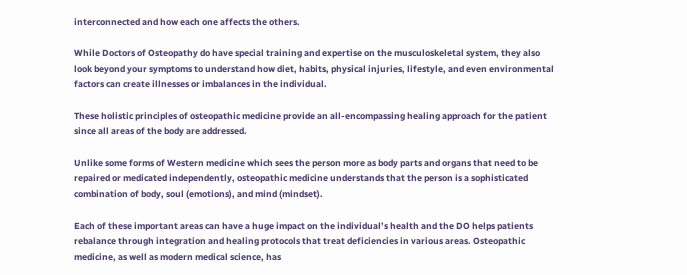interconnected and how each one affects the others.

While Doctors of Osteopathy do have special training and expertise on the musculoskeletal system, they also look beyond your symptoms to understand how diet, habits, physical injuries, lifestyle, and even environmental factors can create illnesses or imbalances in the individual.

These holistic principles of osteopathic medicine provide an all-encompassing healing approach for the patient since all areas of the body are addressed.

Unlike some forms of Western medicine which sees the person more as body parts and organs that need to be repaired or medicated independently, osteopathic medicine understands that the person is a sophisticated combination of body, soul (emotions), and mind (mindset).

Each of these important areas can have a huge impact on the individual’s health and the DO helps patients rebalance through integration and healing protocols that treat deficiencies in various areas. Osteopathic medicine, as well as modern medical science, has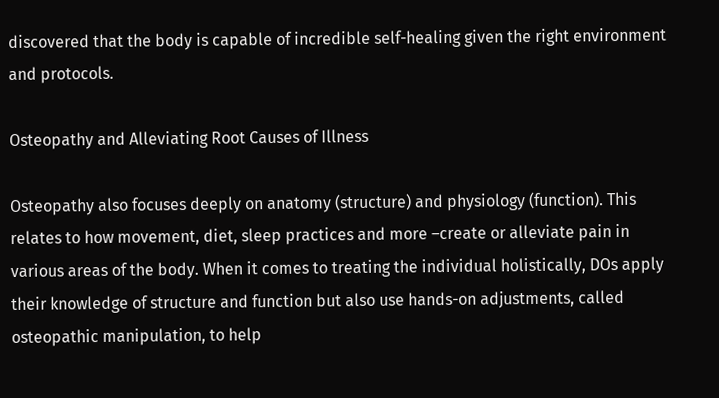discovered that the body is capable of incredible self-healing given the right environment and protocols.

Osteopathy and Alleviating Root Causes of Illness

Osteopathy also focuses deeply on anatomy (structure) and physiology (function). This relates to how movement, diet, sleep practices and more –create or alleviate pain in various areas of the body. When it comes to treating the individual holistically, DOs apply their knowledge of structure and function but also use hands-on adjustments, called osteopathic manipulation, to help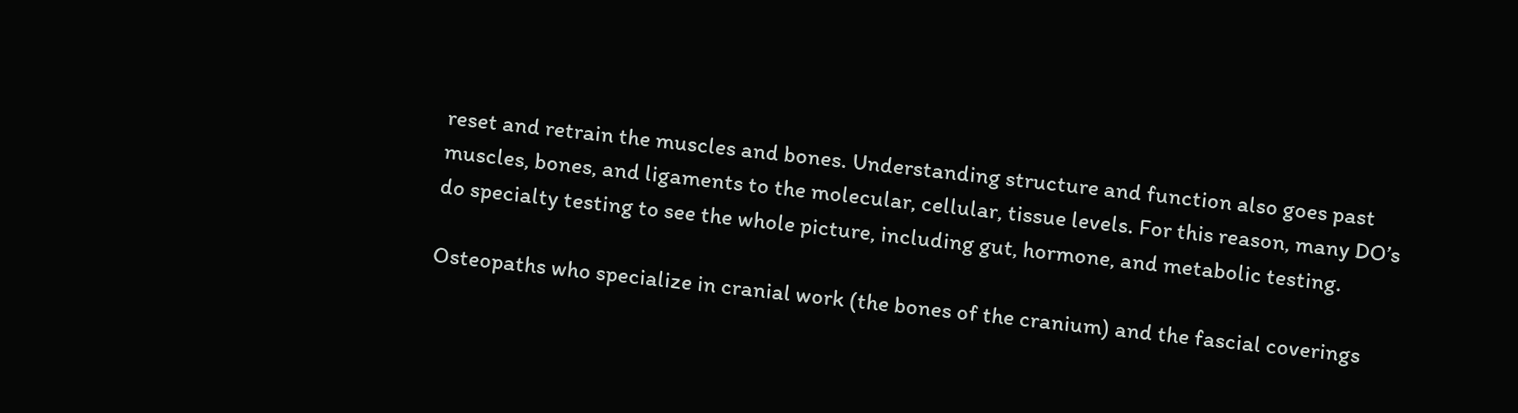reset and retrain the muscles and bones. Understanding structure and function also goes past muscles, bones, and ligaments to the molecular, cellular, tissue levels. For this reason, many DO’s do specialty testing to see the whole picture, including gut, hormone, and metabolic testing.

Osteopaths who specialize in cranial work (the bones of the cranium) and the fascial coverings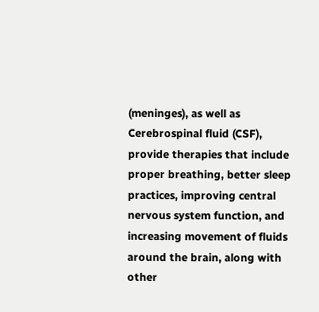(meninges), as well as Cerebrospinal fluid (CSF), provide therapies that include proper breathing, better sleep practices, improving central nervous system function, and increasing movement of fluids around the brain, along with other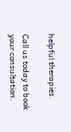helpful therapies.

Call us today to book your consultation.